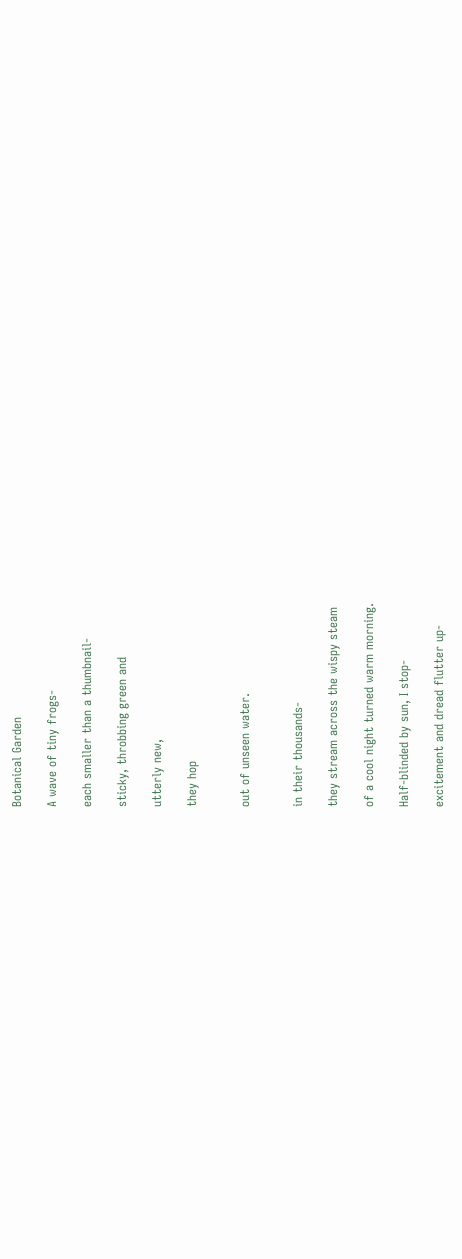Botanical Garden

A wave of tiny frogs-

each smaller than a thumbnail-

sticky, throbbing green and

utterly new,

they hop


out of unseen water.


in their thousands-

they stream across the wispy steam

of a cool night turned warm morning.

Half-blinded by sun, I stop-

excitement and dread flutter up-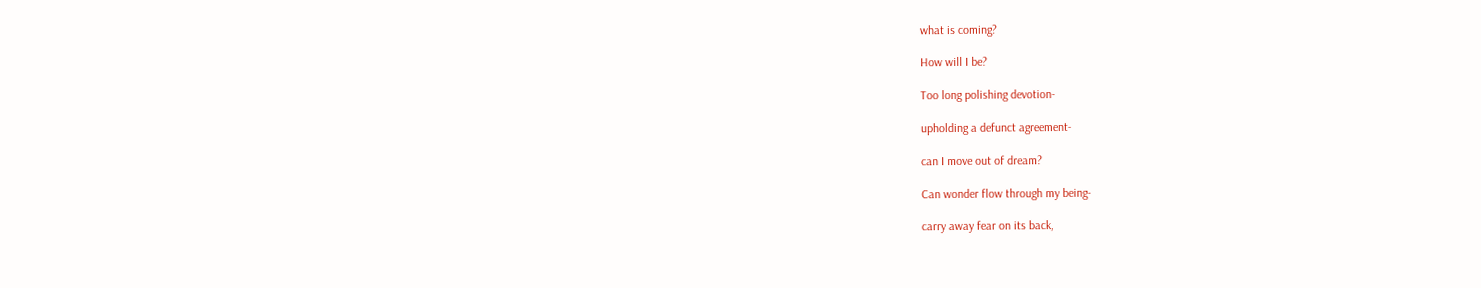what is coming?

How will I be?

Too long polishing devotion-

upholding a defunct agreement-

can I move out of dream?

Can wonder flow through my being-

carry away fear on its back,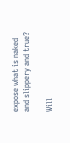expose what is naked and slippery and true?

Will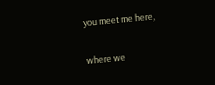you meet me here,

where we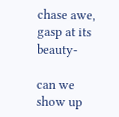chase awe, gasp at its beauty-

can we show up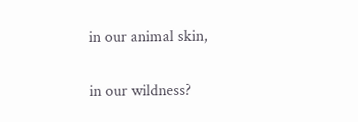in our animal skin,

in our wildness?